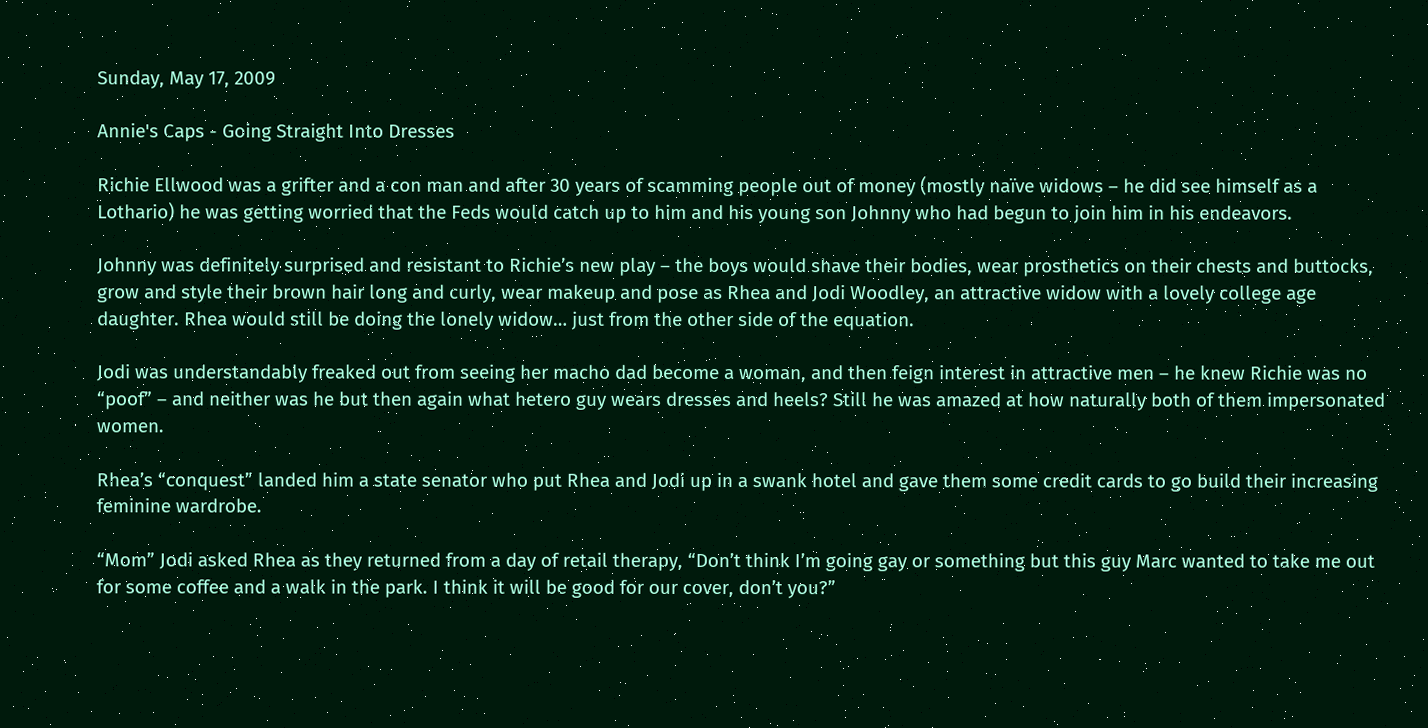Sunday, May 17, 2009

Annie's Caps - Going Straight Into Dresses

Richie Ellwood was a grifter and a con man and after 30 years of scamming people out of money (mostly naïve widows – he did see himself as a Lothario) he was getting worried that the Feds would catch up to him and his young son Johnny who had begun to join him in his endeavors.

Johnny was definitely surprised and resistant to Richie’s new play – the boys would shave their bodies, wear prosthetics on their chests and buttocks, grow and style their brown hair long and curly, wear makeup and pose as Rhea and Jodi Woodley, an attractive widow with a lovely college age daughter. Rhea would still be doing the lonely widow… just from the other side of the equation.

Jodi was understandably freaked out from seeing her macho dad become a woman, and then feign interest in attractive men – he knew Richie was no “poof” – and neither was he but then again what hetero guy wears dresses and heels? Still he was amazed at how naturally both of them impersonated women.

Rhea’s “conquest” landed him a state senator who put Rhea and Jodi up in a swank hotel and gave them some credit cards to go build their increasing feminine wardrobe.

“Mom” Jodi asked Rhea as they returned from a day of retail therapy, “Don’t think I’m going gay or something but this guy Marc wanted to take me out for some coffee and a walk in the park. I think it will be good for our cover, don’t you?”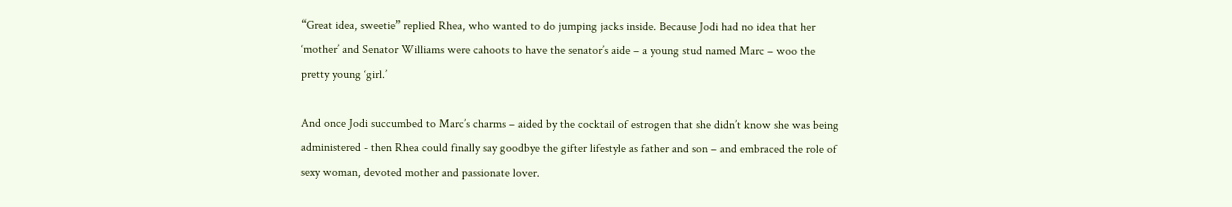“Great idea, sweetie” replied Rhea, who wanted to do jumping jacks inside. Because Jodi had no idea that her ‘mother’ and Senator Williams were cahoots to have the senator’s aide – a young stud named Marc – woo the pretty young ‘girl.’

And once Jodi succumbed to Marc’s charms – aided by the cocktail of estrogen that she didn’t know she was being administered - then Rhea could finally say goodbye the gifter lifestyle as father and son – and embraced the role of sexy woman, devoted mother and passionate lover.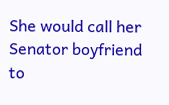She would call her Senator boyfriend to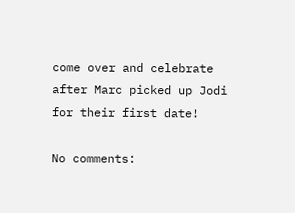come over and celebrate after Marc picked up Jodi for their first date!

No comments: